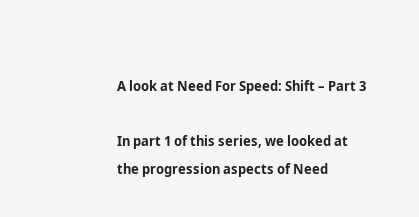A look at Need For Speed: Shift – Part 3

In part 1 of this series, we looked at the progression aspects of Need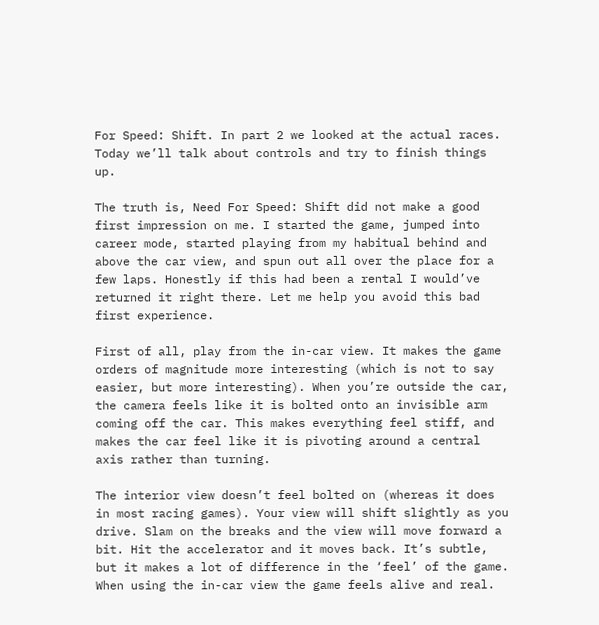For Speed: Shift. In part 2 we looked at the actual races. Today we’ll talk about controls and try to finish things up.

The truth is, Need For Speed: Shift did not make a good first impression on me. I started the game, jumped into career mode, started playing from my habitual behind and above the car view, and spun out all over the place for a few laps. Honestly if this had been a rental I would’ve returned it right there. Let me help you avoid this bad first experience.

First of all, play from the in-car view. It makes the game orders of magnitude more interesting (which is not to say easier, but more interesting). When you’re outside the car, the camera feels like it is bolted onto an invisible arm coming off the car. This makes everything feel stiff, and makes the car feel like it is pivoting around a central axis rather than turning.

The interior view doesn’t feel bolted on (whereas it does in most racing games). Your view will shift slightly as you drive. Slam on the breaks and the view will move forward a bit. Hit the accelerator and it moves back. It’s subtle, but it makes a lot of difference in the ‘feel’ of the game. When using the in-car view the game feels alive and real.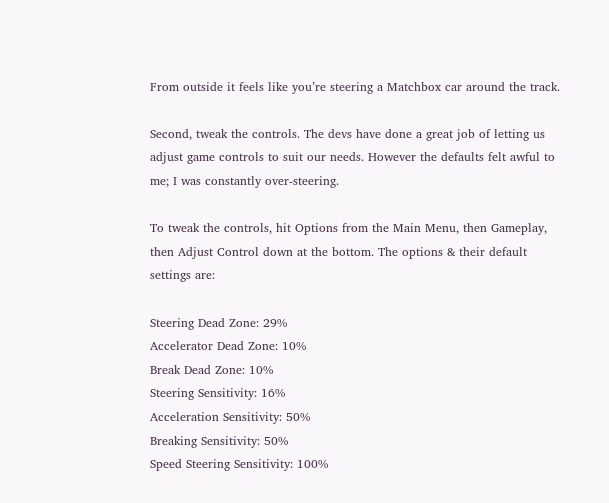From outside it feels like you’re steering a Matchbox car around the track.

Second, tweak the controls. The devs have done a great job of letting us adjust game controls to suit our needs. However the defaults felt awful to me; I was constantly over-steering.

To tweak the controls, hit Options from the Main Menu, then Gameplay, then Adjust Control down at the bottom. The options & their default settings are:

Steering Dead Zone: 29%
Accelerator Dead Zone: 10%
Break Dead Zone: 10%
Steering Sensitivity: 16%
Acceleration Sensitivity: 50%
Breaking Sensitivity: 50%
Speed Steering Sensitivity: 100%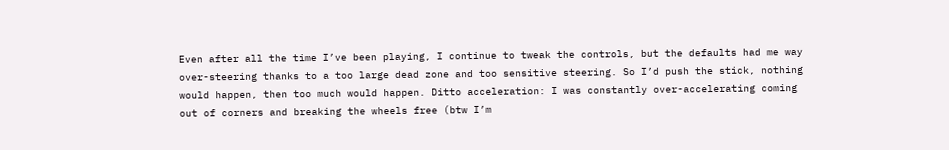Even after all the time I’ve been playing, I continue to tweak the controls, but the defaults had me way over-steering thanks to a too large dead zone and too sensitive steering. So I’d push the stick, nothing would happen, then too much would happen. Ditto acceleration: I was constantly over-accelerating coming out of corners and breaking the wheels free (btw I’m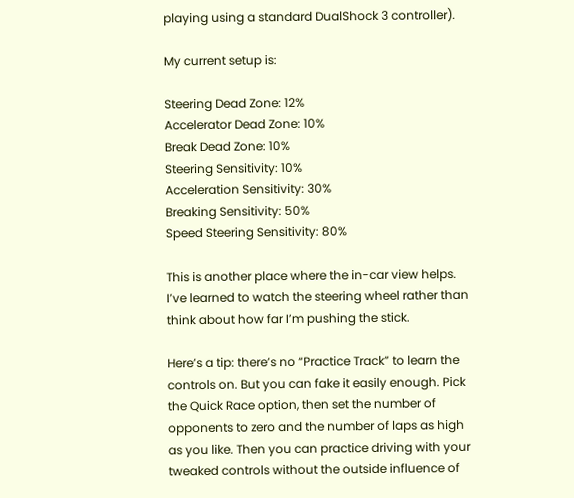playing using a standard DualShock 3 controller).

My current setup is:

Steering Dead Zone: 12%
Accelerator Dead Zone: 10%
Break Dead Zone: 10%
Steering Sensitivity: 10%
Acceleration Sensitivity: 30%
Breaking Sensitivity: 50%
Speed Steering Sensitivity: 80%

This is another place where the in-car view helps. I’ve learned to watch the steering wheel rather than think about how far I’m pushing the stick.

Here’s a tip: there’s no “Practice Track” to learn the controls on. But you can fake it easily enough. Pick the Quick Race option, then set the number of opponents to zero and the number of laps as high as you like. Then you can practice driving with your tweaked controls without the outside influence of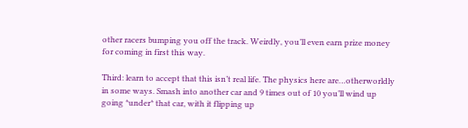other racers bumping you off the track. Weirdly, you’ll even earn prize money for coming in first this way.

Third: learn to accept that this isn’t real life. The physics here are…otherworldly in some ways. Smash into another car and 9 times out of 10 you’ll wind up going *under* that car, with it flipping up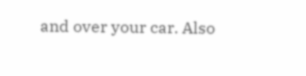and over your car. Also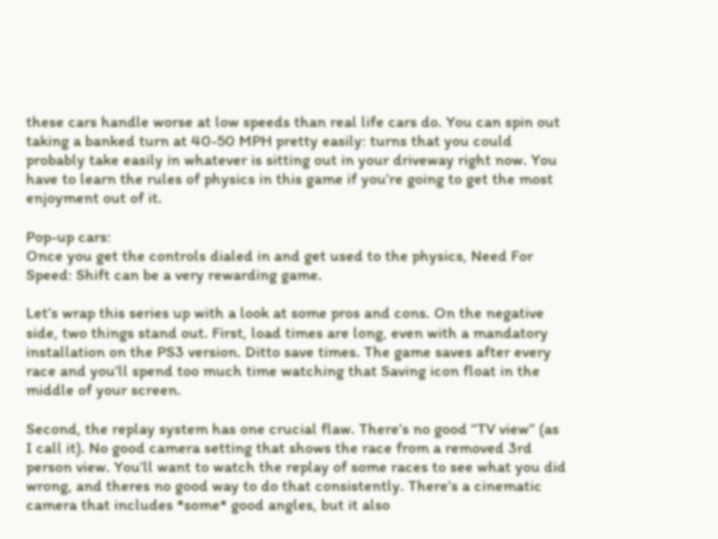these cars handle worse at low speeds than real life cars do. You can spin out taking a banked turn at 40-50 MPH pretty easily: turns that you could probably take easily in whatever is sitting out in your driveway right now. You have to learn the rules of physics in this game if you’re going to get the most enjoyment out of it.

Pop-up cars:
Once you get the controls dialed in and get used to the physics, Need For Speed: Shift can be a very rewarding game.

Let’s wrap this series up with a look at some pros and cons. On the negative side, two things stand out. First, load times are long, even with a mandatory installation on the PS3 version. Ditto save times. The game saves after every race and you’ll spend too much time watching that Saving icon float in the middle of your screen.

Second, the replay system has one crucial flaw. There’s no good “TV view” (as I call it). No good camera setting that shows the race from a removed 3rd person view. You’ll want to watch the replay of some races to see what you did wrong, and theres no good way to do that consistently. There’s a cinematic camera that includes *some* good angles, but it also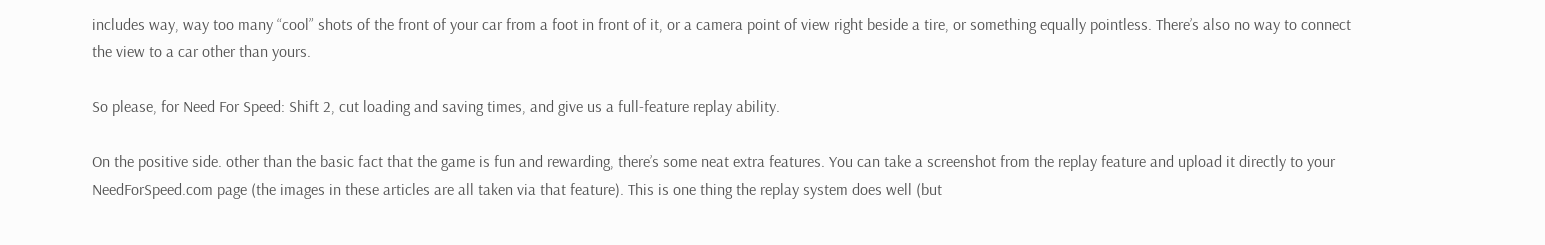includes way, way too many “cool” shots of the front of your car from a foot in front of it, or a camera point of view right beside a tire, or something equally pointless. There’s also no way to connect the view to a car other than yours.

So please, for Need For Speed: Shift 2, cut loading and saving times, and give us a full-feature replay ability.

On the positive side. other than the basic fact that the game is fun and rewarding, there’s some neat extra features. You can take a screenshot from the replay feature and upload it directly to your NeedForSpeed.com page (the images in these articles are all taken via that feature). This is one thing the replay system does well (but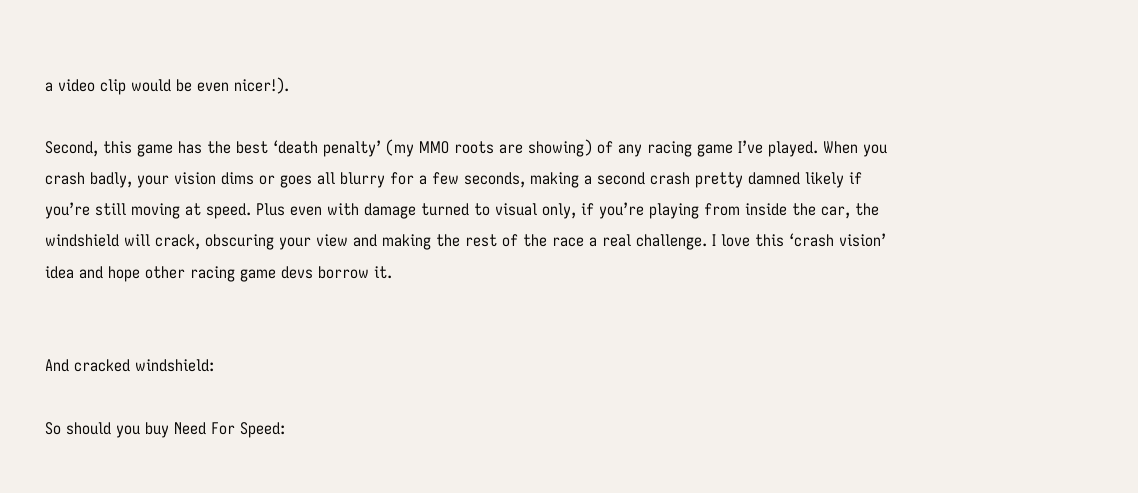a video clip would be even nicer!).

Second, this game has the best ‘death penalty’ (my MMO roots are showing) of any racing game I’ve played. When you crash badly, your vision dims or goes all blurry for a few seconds, making a second crash pretty damned likely if you’re still moving at speed. Plus even with damage turned to visual only, if you’re playing from inside the car, the windshield will crack, obscuring your view and making the rest of the race a real challenge. I love this ‘crash vision’ idea and hope other racing game devs borrow it.


And cracked windshield:

So should you buy Need For Speed: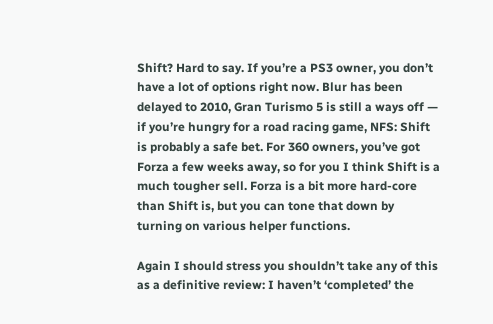Shift? Hard to say. If you’re a PS3 owner, you don’t have a lot of options right now. Blur has been delayed to 2010, Gran Turismo 5 is still a ways off — if you’re hungry for a road racing game, NFS: Shift is probably a safe bet. For 360 owners, you’ve got Forza a few weeks away, so for you I think Shift is a much tougher sell. Forza is a bit more hard-core than Shift is, but you can tone that down by turning on various helper functions.

Again I should stress you shouldn’t take any of this as a definitive review: I haven’t ‘completed’ the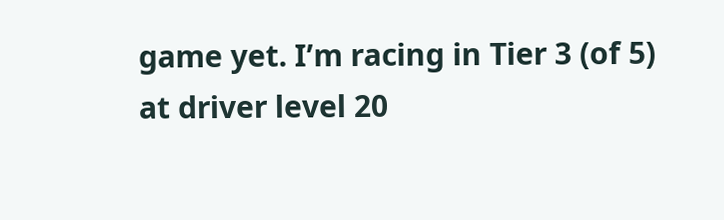game yet. I’m racing in Tier 3 (of 5) at driver level 20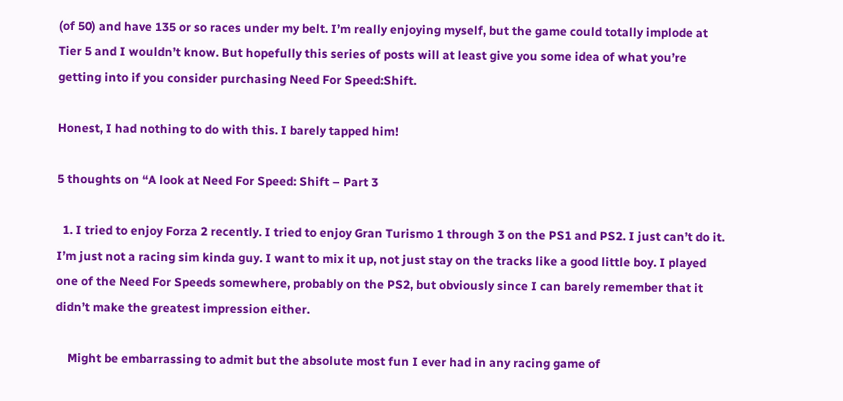(of 50) and have 135 or so races under my belt. I’m really enjoying myself, but the game could totally implode at Tier 5 and I wouldn’t know. But hopefully this series of posts will at least give you some idea of what you’re getting into if you consider purchasing Need For Speed:Shift.

Honest, I had nothing to do with this. I barely tapped him!

5 thoughts on “A look at Need For Speed: Shift – Part 3

  1. I tried to enjoy Forza 2 recently. I tried to enjoy Gran Turismo 1 through 3 on the PS1 and PS2. I just can’t do it. I’m just not a racing sim kinda guy. I want to mix it up, not just stay on the tracks like a good little boy. I played one of the Need For Speeds somewhere, probably on the PS2, but obviously since I can barely remember that it didn’t make the greatest impression either.

    Might be embarrassing to admit but the absolute most fun I ever had in any racing game of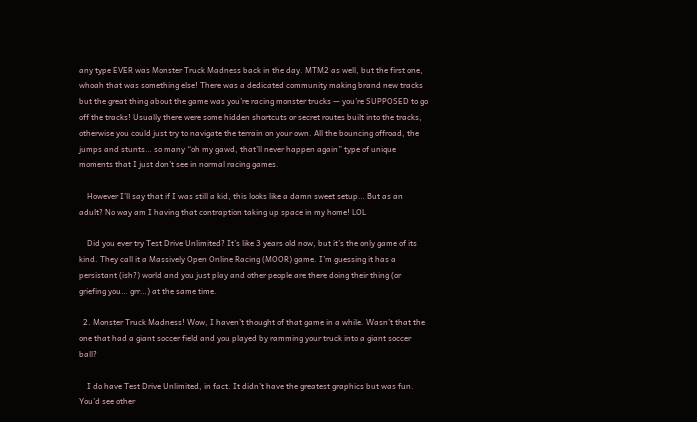any type EVER was Monster Truck Madness back in the day. MTM2 as well, but the first one, whoah that was something else! There was a dedicated community making brand new tracks but the great thing about the game was you’re racing monster trucks — you’re SUPPOSED to go off the tracks! Usually there were some hidden shortcuts or secret routes built into the tracks, otherwise you could just try to navigate the terrain on your own. All the bouncing offroad, the jumps and stunts… so many “oh my gawd, that’ll never happen again” type of unique moments that I just don’t see in normal racing games.

    However I’ll say that if I was still a kid, this looks like a damn sweet setup… But as an adult? No way am I having that contraption taking up space in my home! LOL

    Did you ever try Test Drive Unlimited? It’s like 3 years old now, but it’s the only game of its kind. They call it a Massively Open Online Racing (MOOR) game. I’m guessing it has a persistant (ish?) world and you just play and other people are there doing their thing (or griefing you… grr…) at the same time.

  2. Monster Truck Madness! Wow, I haven’t thought of that game in a while. Wasn’t that the one that had a giant soccer field and you played by ramming your truck into a giant soccer ball?

    I do have Test Drive Unlimited, in fact. It didn’t have the greatest graphics but was fun. You’d see other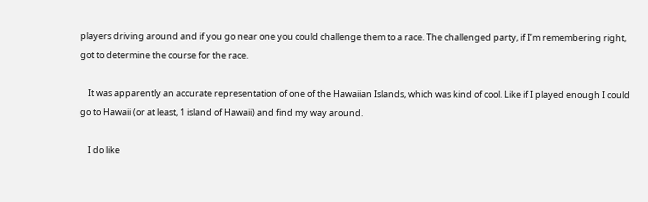players driving around and if you go near one you could challenge them to a race. The challenged party, if I’m remembering right, got to determine the course for the race.

    It was apparently an accurate representation of one of the Hawaiian Islands, which was kind of cool. Like if I played enough I could go to Hawaii (or at least, 1 island of Hawaii) and find my way around.

    I do like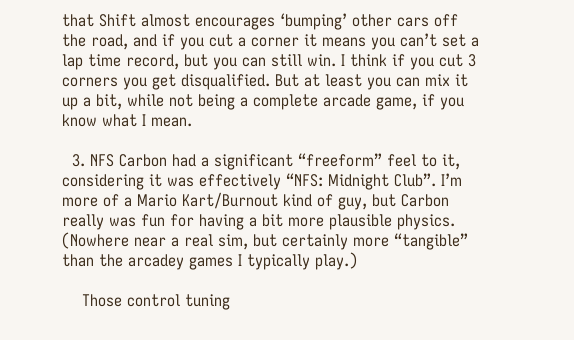that Shift almost encourages ‘bumping’ other cars off the road, and if you cut a corner it means you can’t set a lap time record, but you can still win. I think if you cut 3 corners you get disqualified. But at least you can mix it up a bit, while not being a complete arcade game, if you know what I mean.

  3. NFS Carbon had a significant “freeform” feel to it, considering it was effectively “NFS: Midnight Club”. I’m more of a Mario Kart/Burnout kind of guy, but Carbon really was fun for having a bit more plausible physics. (Nowhere near a real sim, but certainly more “tangible” than the arcadey games I typically play.)

    Those control tuning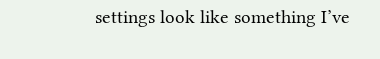settings look like something I’ve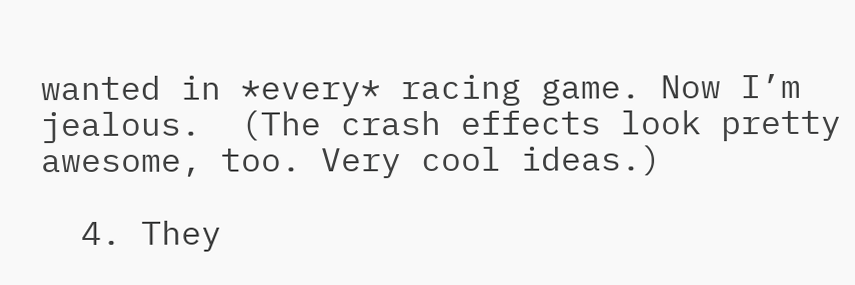wanted in *every* racing game. Now I’m jealous.  (The crash effects look pretty awesome, too. Very cool ideas.)

  4. They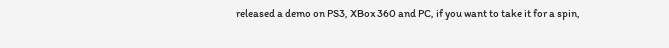released a demo on PS3, XBox 360 and PC, if you want to take it for a spin,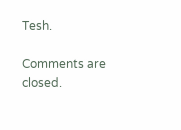Tesh.

Comments are closed.